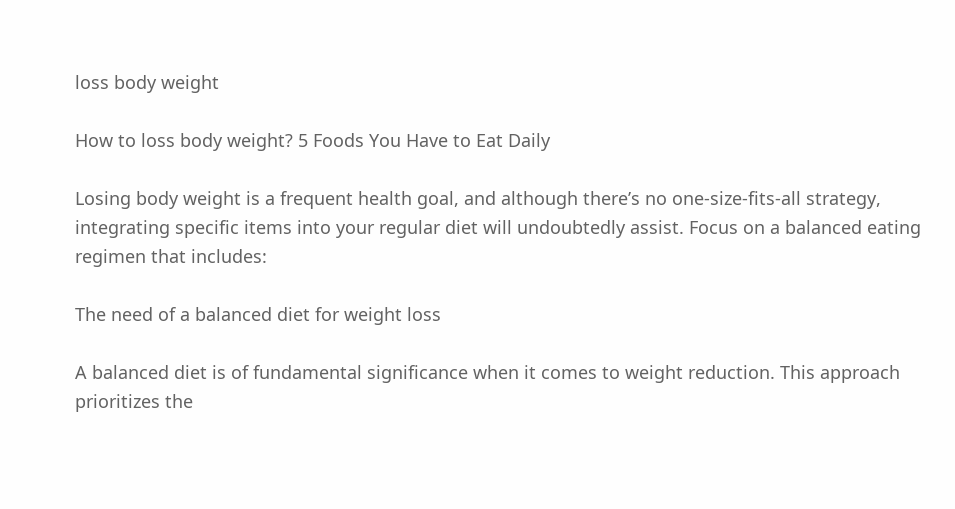loss body weight

How to loss body weight? 5 Foods You Have to Eat Daily

Losing body weight is a frequent health goal, and although there’s no one-size-fits-all strategy, integrating specific items into your regular diet will undoubtedly assist. Focus on a balanced eating regimen that includes:

The need of a balanced diet for weight loss

A balanced diet is of fundamental significance when it comes to weight reduction. This approach prioritizes the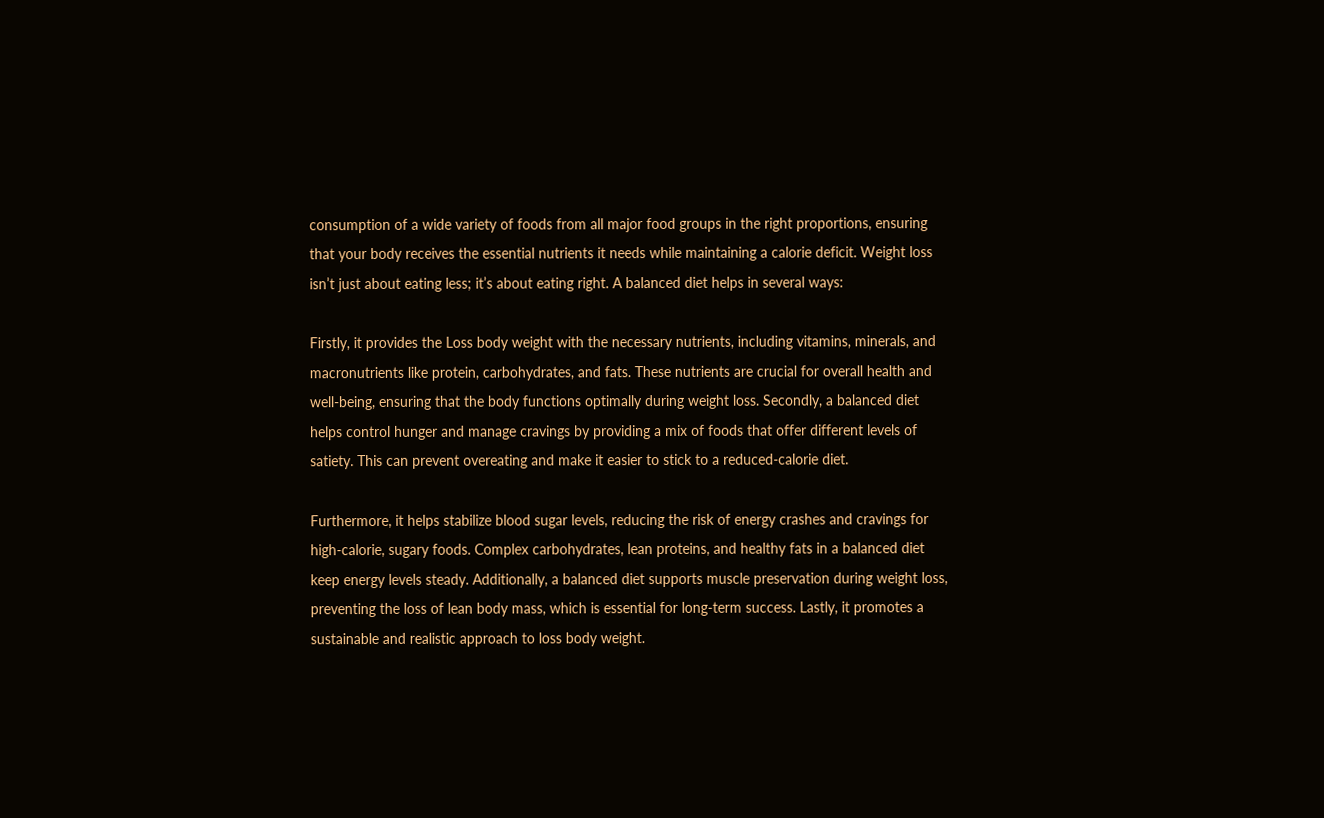consumption of a wide variety of foods from all major food groups in the right proportions, ensuring that your body receives the essential nutrients it needs while maintaining a calorie deficit. Weight loss isn’t just about eating less; it’s about eating right. A balanced diet helps in several ways:

Firstly, it provides the Loss body weight with the necessary nutrients, including vitamins, minerals, and macronutrients like protein, carbohydrates, and fats. These nutrients are crucial for overall health and well-being, ensuring that the body functions optimally during weight loss. Secondly, a balanced diet helps control hunger and manage cravings by providing a mix of foods that offer different levels of satiety. This can prevent overeating and make it easier to stick to a reduced-calorie diet.

Furthermore, it helps stabilize blood sugar levels, reducing the risk of energy crashes and cravings for high-calorie, sugary foods. Complex carbohydrates, lean proteins, and healthy fats in a balanced diet keep energy levels steady. Additionally, a balanced diet supports muscle preservation during weight loss, preventing the loss of lean body mass, which is essential for long-term success. Lastly, it promotes a sustainable and realistic approach to loss body weight.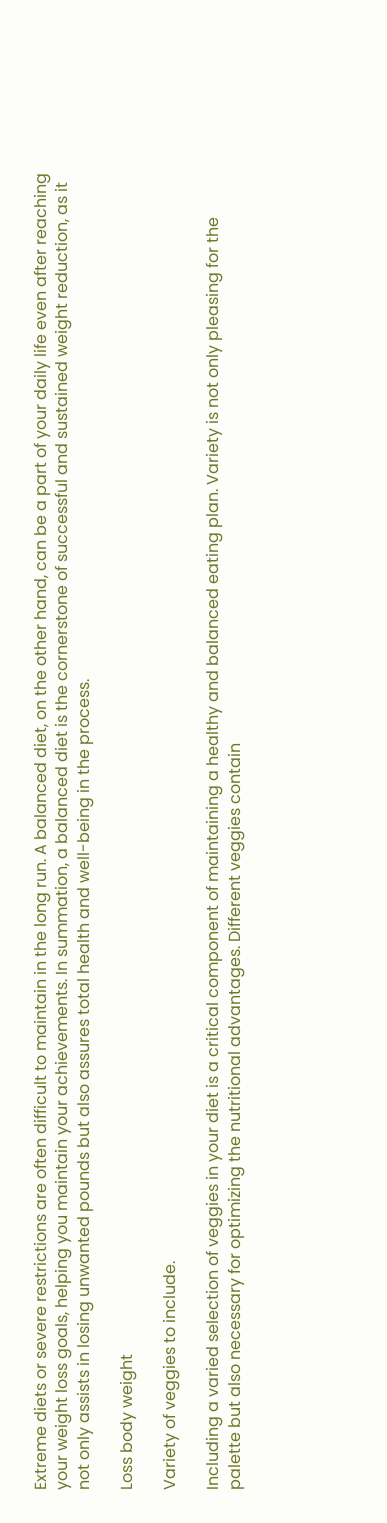Extreme diets or severe restrictions are often difficult to maintain in the long run. A balanced diet, on the other hand, can be a part of your daily life even after reaching your weight loss goals, helping you maintain your achievements. In summation, a balanced diet is the cornerstone of successful and sustained weight reduction, as it not only assists in losing unwanted pounds but also assures total health and well-being in the process.

Loss body weight

Variety of veggies to include.

Including a varied selection of veggies in your diet is a critical component of maintaining a healthy and balanced eating plan. Variety is not only pleasing for the palette but also necessary for optimizing the nutritional advantages. Different veggies contain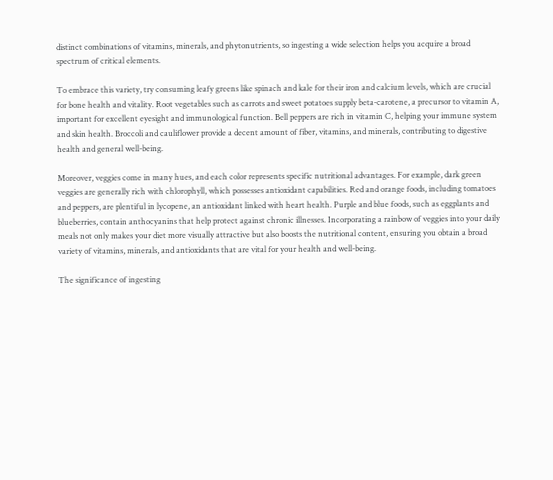distinct combinations of vitamins, minerals, and phytonutrients, so ingesting a wide selection helps you acquire a broad spectrum of critical elements.

To embrace this variety, try consuming leafy greens like spinach and kale for their iron and calcium levels, which are crucial for bone health and vitality. Root vegetables such as carrots and sweet potatoes supply beta-carotene, a precursor to vitamin A, important for excellent eyesight and immunological function. Bell peppers are rich in vitamin C, helping your immune system and skin health. Broccoli and cauliflower provide a decent amount of fiber, vitamins, and minerals, contributing to digestive health and general well-being.

Moreover, veggies come in many hues, and each color represents specific nutritional advantages. For example, dark green veggies are generally rich with chlorophyll, which possesses antioxidant capabilities. Red and orange foods, including tomatoes and peppers, are plentiful in lycopene, an antioxidant linked with heart health. Purple and blue foods, such as eggplants and blueberries, contain anthocyanins that help protect against chronic illnesses. Incorporating a rainbow of veggies into your daily meals not only makes your diet more visually attractive but also boosts the nutritional content, ensuring you obtain a broad variety of vitamins, minerals, and antioxidants that are vital for your health and well-being.

The significance of ingesting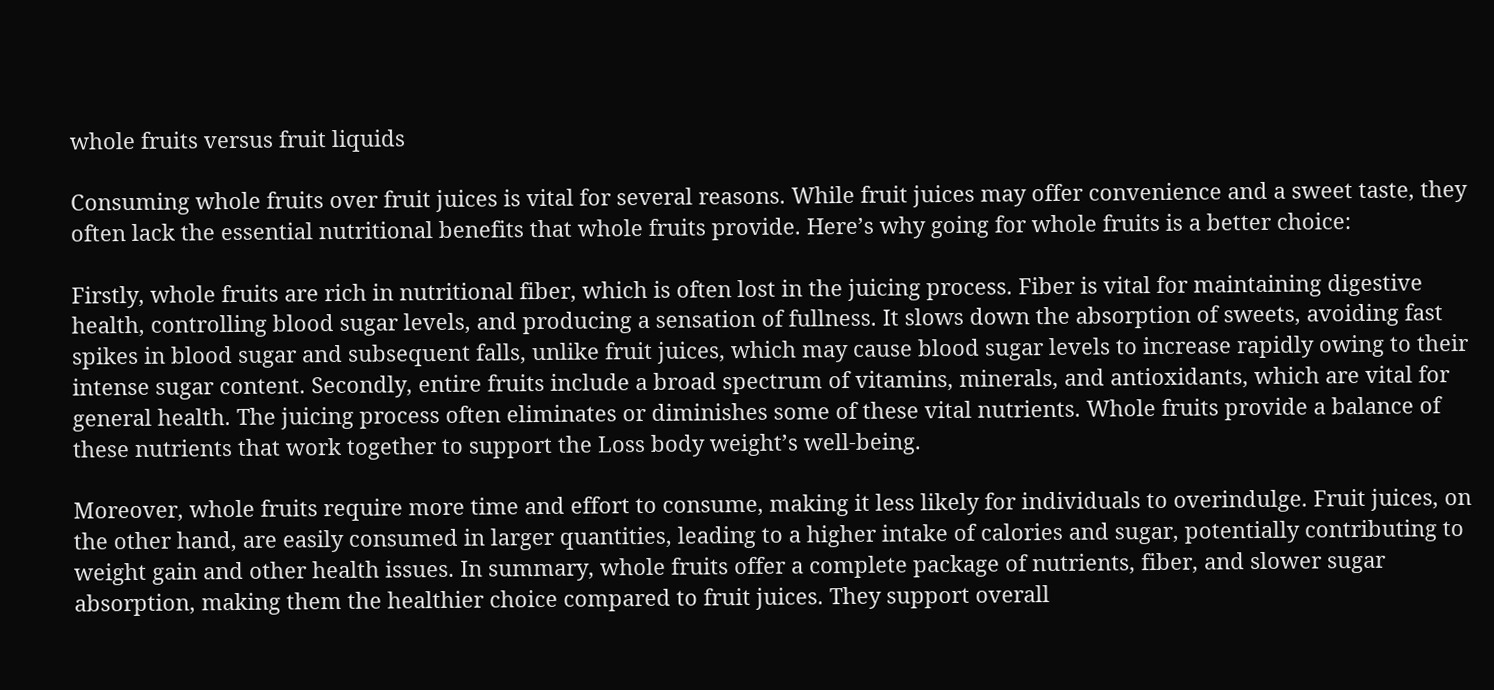whole fruits versus fruit liquids

Consuming whole fruits over fruit juices is vital for several reasons. While fruit juices may offer convenience and a sweet taste, they often lack the essential nutritional benefits that whole fruits provide. Here’s why going for whole fruits is a better choice:

Firstly, whole fruits are rich in nutritional fiber, which is often lost in the juicing process. Fiber is vital for maintaining digestive health, controlling blood sugar levels, and producing a sensation of fullness. It slows down the absorption of sweets, avoiding fast spikes in blood sugar and subsequent falls, unlike fruit juices, which may cause blood sugar levels to increase rapidly owing to their intense sugar content. Secondly, entire fruits include a broad spectrum of vitamins, minerals, and antioxidants, which are vital for general health. The juicing process often eliminates or diminishes some of these vital nutrients. Whole fruits provide a balance of these nutrients that work together to support the Loss body weight’s well-being.

Moreover, whole fruits require more time and effort to consume, making it less likely for individuals to overindulge. Fruit juices, on the other hand, are easily consumed in larger quantities, leading to a higher intake of calories and sugar, potentially contributing to weight gain and other health issues. In summary, whole fruits offer a complete package of nutrients, fiber, and slower sugar absorption, making them the healthier choice compared to fruit juices. They support overall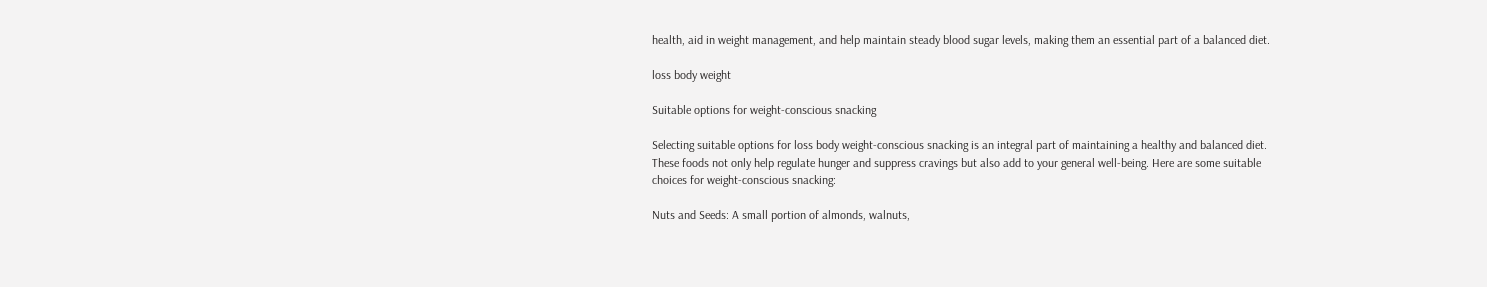health, aid in weight management, and help maintain steady blood sugar levels, making them an essential part of a balanced diet.

loss body weight

Suitable options for weight-conscious snacking

Selecting suitable options for loss body weight-conscious snacking is an integral part of maintaining a healthy and balanced diet. These foods not only help regulate hunger and suppress cravings but also add to your general well-being. Here are some suitable choices for weight-conscious snacking:

Nuts and Seeds: A small portion of almonds, walnuts,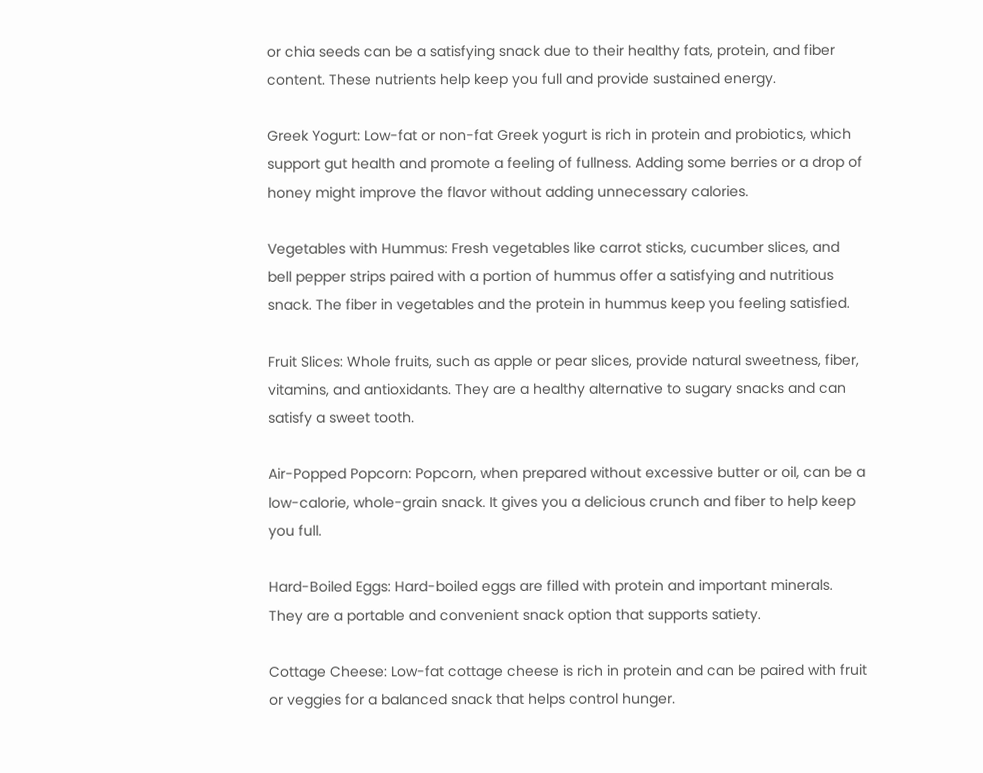or chia seeds can be a satisfying snack due to their healthy fats, protein, and fiber content. These nutrients help keep you full and provide sustained energy.

Greek Yogurt: Low-fat or non-fat Greek yogurt is rich in protein and probiotics, which support gut health and promote a feeling of fullness. Adding some berries or a drop of honey might improve the flavor without adding unnecessary calories.

Vegetables with Hummus: Fresh vegetables like carrot sticks, cucumber slices, and bell pepper strips paired with a portion of hummus offer a satisfying and nutritious snack. The fiber in vegetables and the protein in hummus keep you feeling satisfied.

Fruit Slices: Whole fruits, such as apple or pear slices, provide natural sweetness, fiber, vitamins, and antioxidants. They are a healthy alternative to sugary snacks and can satisfy a sweet tooth.

Air-Popped Popcorn: Popcorn, when prepared without excessive butter or oil, can be a low-calorie, whole-grain snack. It gives you a delicious crunch and fiber to help keep you full.

Hard-Boiled Eggs: Hard-boiled eggs are filled with protein and important minerals. They are a portable and convenient snack option that supports satiety.

Cottage Cheese: Low-fat cottage cheese is rich in protein and can be paired with fruit or veggies for a balanced snack that helps control hunger.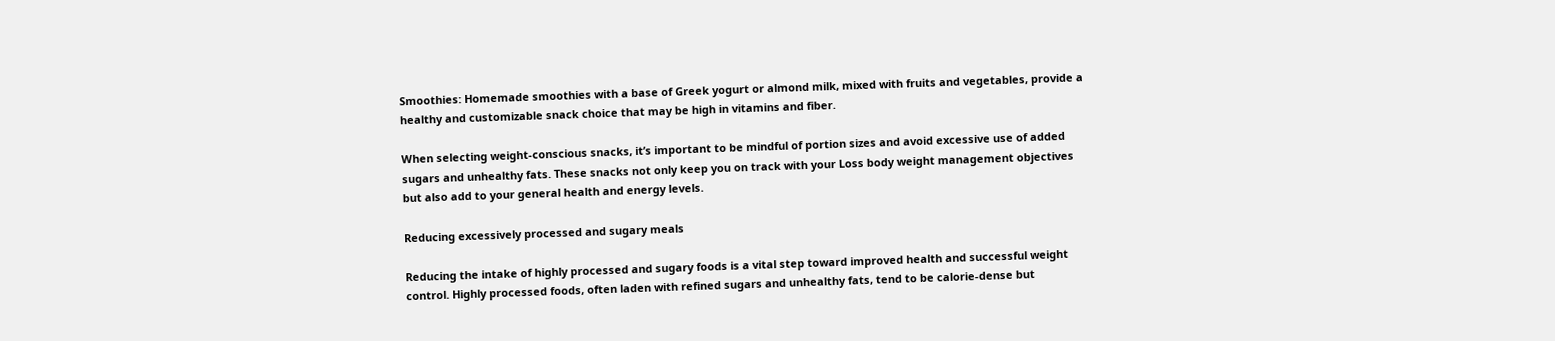Smoothies: Homemade smoothies with a base of Greek yogurt or almond milk, mixed with fruits and vegetables, provide a healthy and customizable snack choice that may be high in vitamins and fiber.

When selecting weight-conscious snacks, it’s important to be mindful of portion sizes and avoid excessive use of added sugars and unhealthy fats. These snacks not only keep you on track with your Loss body weight management objectives but also add to your general health and energy levels.

Reducing excessively processed and sugary meals

Reducing the intake of highly processed and sugary foods is a vital step toward improved health and successful weight control. Highly processed foods, often laden with refined sugars and unhealthy fats, tend to be calorie-dense but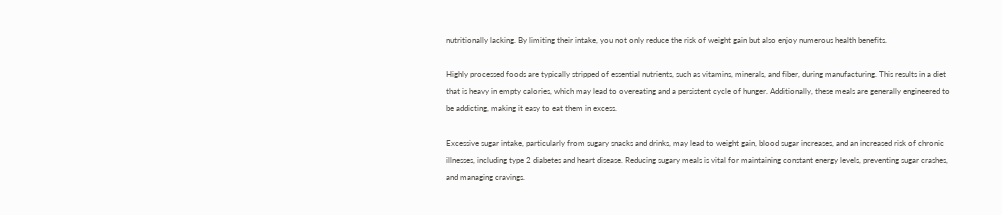nutritionally lacking. By limiting their intake, you not only reduce the risk of weight gain but also enjoy numerous health benefits.

Highly processed foods are typically stripped of essential nutrients, such as vitamins, minerals, and fiber, during manufacturing. This results in a diet that is heavy in empty calories, which may lead to overeating and a persistent cycle of hunger. Additionally, these meals are generally engineered to be addicting, making it easy to eat them in excess.

Excessive sugar intake, particularly from sugary snacks and drinks, may lead to weight gain, blood sugar increases, and an increased risk of chronic illnesses, including type 2 diabetes and heart disease. Reducing sugary meals is vital for maintaining constant energy levels, preventing sugar crashes, and managing cravings.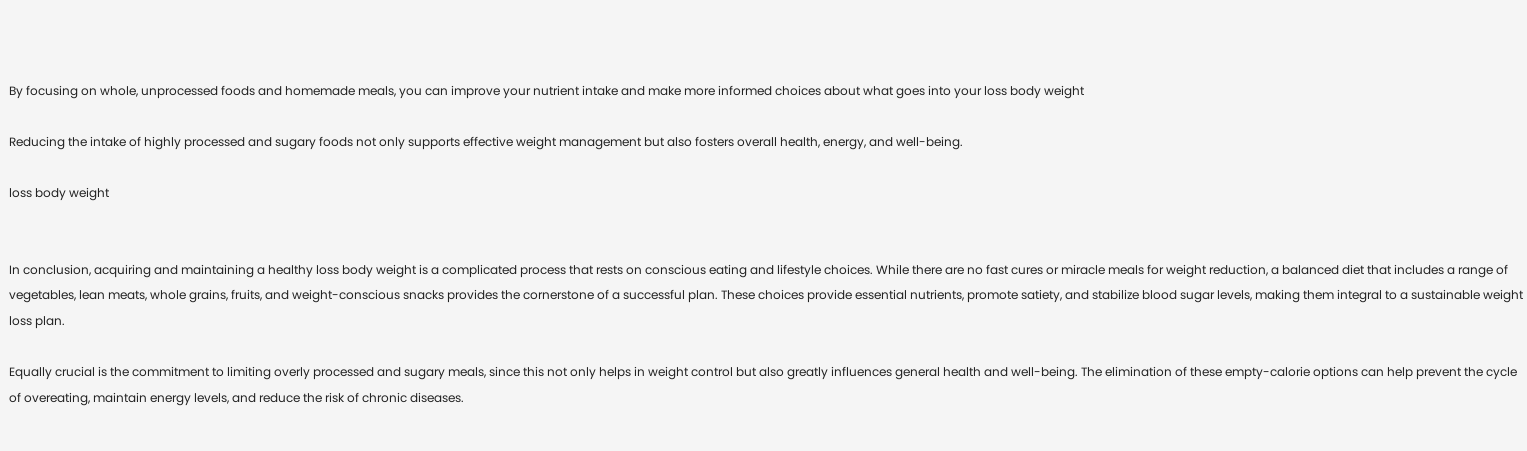By focusing on whole, unprocessed foods and homemade meals, you can improve your nutrient intake and make more informed choices about what goes into your loss body weight

Reducing the intake of highly processed and sugary foods not only supports effective weight management but also fosters overall health, energy, and well-being.

loss body weight


In conclusion, acquiring and maintaining a healthy loss body weight is a complicated process that rests on conscious eating and lifestyle choices. While there are no fast cures or miracle meals for weight reduction, a balanced diet that includes a range of vegetables, lean meats, whole grains, fruits, and weight-conscious snacks provides the cornerstone of a successful plan. These choices provide essential nutrients, promote satiety, and stabilize blood sugar levels, making them integral to a sustainable weight loss plan.

Equally crucial is the commitment to limiting overly processed and sugary meals, since this not only helps in weight control but also greatly influences general health and well-being. The elimination of these empty-calorie options can help prevent the cycle of overeating, maintain energy levels, and reduce the risk of chronic diseases.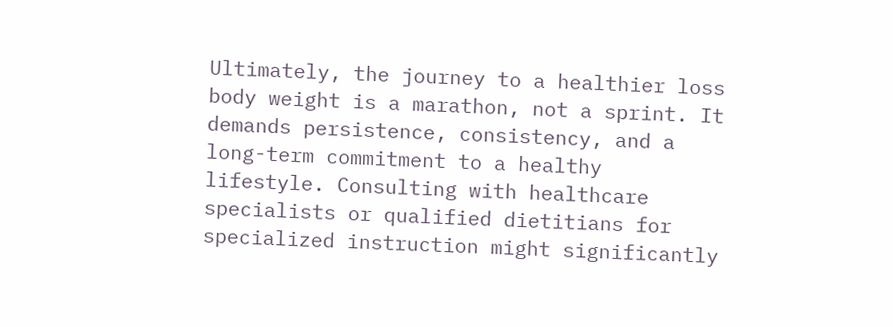Ultimately, the journey to a healthier loss body weight is a marathon, not a sprint. It demands persistence, consistency, and a long-term commitment to a healthy lifestyle. Consulting with healthcare specialists or qualified dietitians for specialized instruction might significantly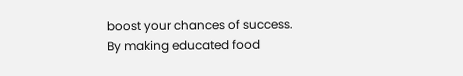boost your chances of success. By making educated food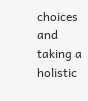choices and taking a holistic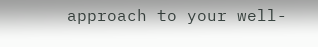approach to your well-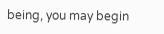being, you may begin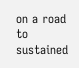on a road to sustained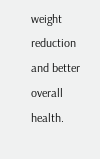weight reduction and better overall health.